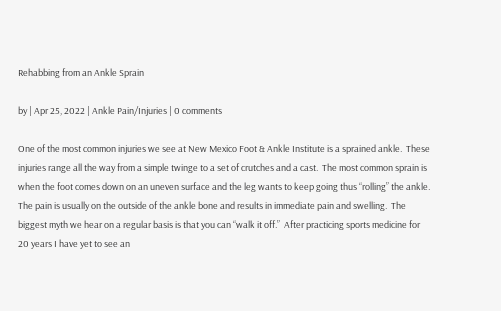Rehabbing from an Ankle Sprain

by | Apr 25, 2022 | Ankle Pain/Injuries | 0 comments

One of the most common injuries we see at New Mexico Foot & Ankle Institute is a sprained ankle.  These injuries range all the way from a simple twinge to a set of crutches and a cast.  The most common sprain is when the foot comes down on an uneven surface and the leg wants to keep going thus “rolling” the ankle.  The pain is usually on the outside of the ankle bone and results in immediate pain and swelling.  The biggest myth we hear on a regular basis is that you can “walk it off.”  After practicing sports medicine for 20 years I have yet to see an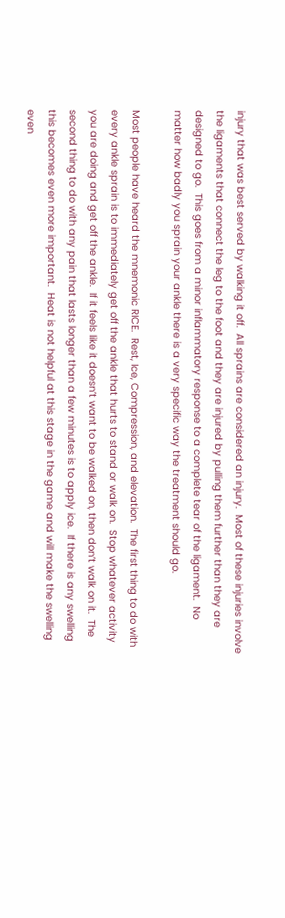injury that was best served by walking it off.  All sprains are considered an injury.  Most of these injuries involve the ligaments that connect the leg to the foot and they are injured by pulling them further than they are designed to go.  This goes from a minor inflammatory response to a complete tear of the ligament.  No matter how badly you sprain your ankle there is a very specific way the treatment should go.

Most people have heard the mnemonic RICE.  Rest, Ice, Compression, and elevation.  The first thing to do with every ankle sprain is to immediately get off the ankle that hurts to stand or walk on.  Stop whatever activity you are doing and get off the ankle.  If it feels like it doesn’t want to be walked on, then don’t walk on it.  The second thing to do with any pain that lasts longer than a few minutes is to apply ice.  If there is any swelling this becomes even more important.  Heat is not helpful at this stage in the game and will make the swelling even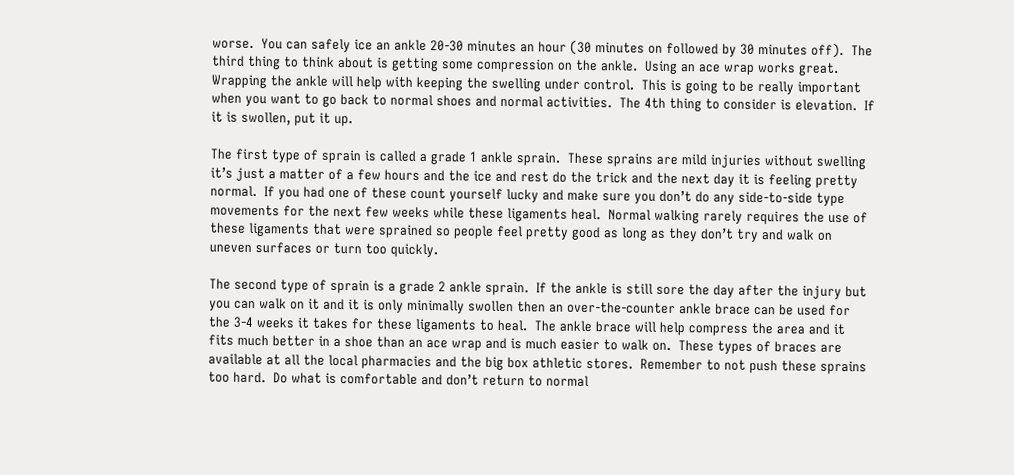worse.  You can safely ice an ankle 20-30 minutes an hour (30 minutes on followed by 30 minutes off).  The third thing to think about is getting some compression on the ankle.  Using an ace wrap works great.  Wrapping the ankle will help with keeping the swelling under control.  This is going to be really important when you want to go back to normal shoes and normal activities.  The 4th thing to consider is elevation.  If it is swollen, put it up.

The first type of sprain is called a grade 1 ankle sprain.  These sprains are mild injuries without swelling it’s just a matter of a few hours and the ice and rest do the trick and the next day it is feeling pretty normal.  If you had one of these count yourself lucky and make sure you don’t do any side-to-side type movements for the next few weeks while these ligaments heal.  Normal walking rarely requires the use of these ligaments that were sprained so people feel pretty good as long as they don’t try and walk on uneven surfaces or turn too quickly.

The second type of sprain is a grade 2 ankle sprain.  If the ankle is still sore the day after the injury but you can walk on it and it is only minimally swollen then an over-the-counter ankle brace can be used for the 3-4 weeks it takes for these ligaments to heal.  The ankle brace will help compress the area and it fits much better in a shoe than an ace wrap and is much easier to walk on.  These types of braces are available at all the local pharmacies and the big box athletic stores.  Remember to not push these sprains too hard.  Do what is comfortable and don’t return to normal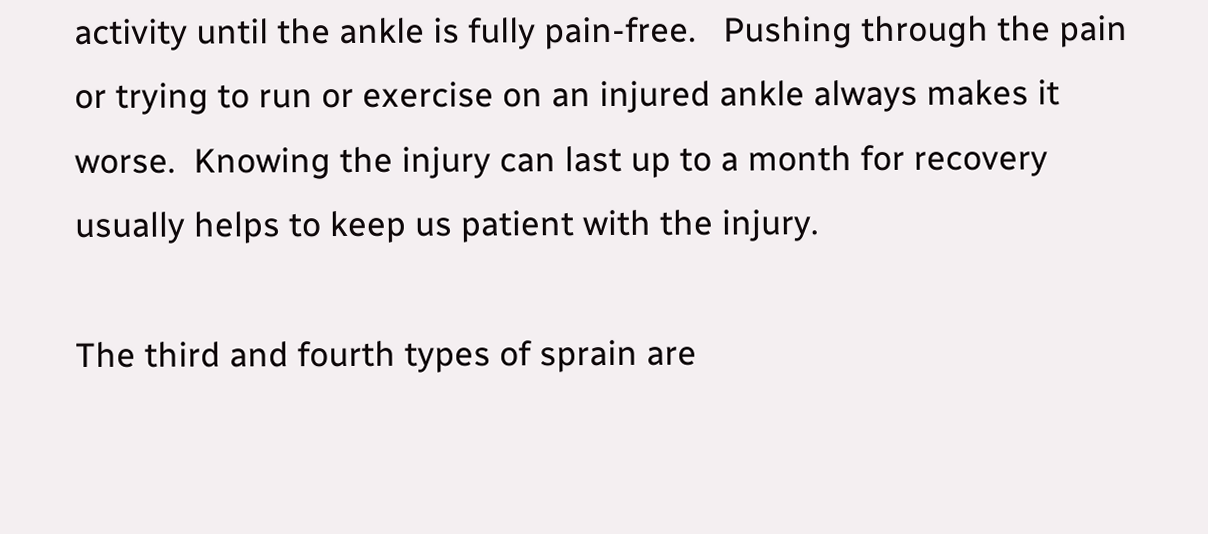activity until the ankle is fully pain-free.   Pushing through the pain or trying to run or exercise on an injured ankle always makes it worse.  Knowing the injury can last up to a month for recovery usually helps to keep us patient with the injury.

The third and fourth types of sprain are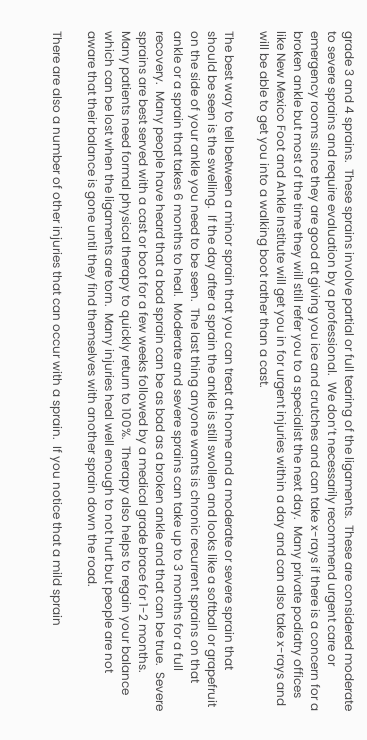grade 3 and 4 sprains.  These sprains involve partial or full tearing of the ligaments.  These are considered moderate to severe sprains and require evaluation by a professional.  We don’t necessarily recommend urgent care or emergency rooms since they are good at giving you ice and crutches and can take x-rays if there is a concern for a broken ankle but most of the time they will still refer you to a specialist the next day.  Many private podiatry offices like New Mexico Foot and Ankle Institute will get you in for urgent injuries within a day and can also take x-rays and will be able to get you into a walking boot rather than a cast.

The best way to tell between a minor sprain that you can treat at home and a moderate or severe sprain that should be seen is the swelling.  If the day after a sprain the ankle is still swollen and looks like a softball or grapefruit on the side of your ankle you need to be seen.  The last thing anyone wants is chronic recurrent sprains on that ankle or a sprain that takes 6 months to heal.  Moderate and severe sprains can take up to 3 months for a full recovery.  Many people have heard that a bad sprain can be as bad as a broken ankle and that can be true.  Severe sprains are best served with a cast or boot for a few weeks followed by a medical grade brace for 1-2 months.  Many patients need formal physical therapy to quickly return to 100%.  Therapy also helps to regain your balance which can be lost when the ligaments are torn.  Many injuries heal well enough to not hurt but people are not aware that their balance is gone until they find themselves with another sprain down the road.

There are also a number of other injuries that can occur with a sprain.  If you notice that a mild sprain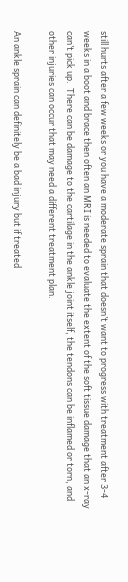still hurts after a few weeks or you have a moderate sprain that doesn’t want to progress with treatment after 3-4 weeks in a boot and brace then often an MRI is needed to evaluate the extent of the soft tissue damage that an x-ray can’t pick up.  There can be damage to the cartilage in the ankle joint itself, the tendons can be inflamed or torn, and other injuries can occur that may need a different treatment plan.

An ankle sprain can definitely be a bad injury but if treated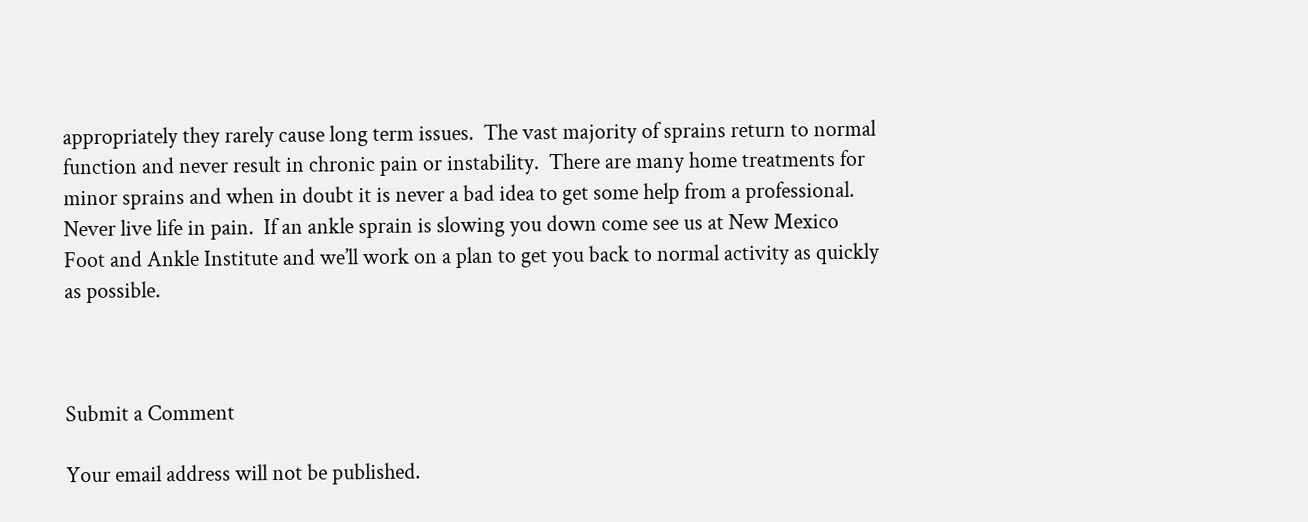appropriately they rarely cause long term issues.  The vast majority of sprains return to normal function and never result in chronic pain or instability.  There are many home treatments for minor sprains and when in doubt it is never a bad idea to get some help from a professional.  Never live life in pain.  If an ankle sprain is slowing you down come see us at New Mexico Foot and Ankle Institute and we’ll work on a plan to get you back to normal activity as quickly as possible.



Submit a Comment

Your email address will not be published.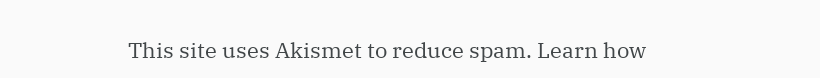This site uses Akismet to reduce spam. Learn how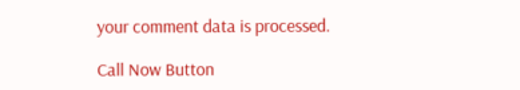your comment data is processed.

Call Now Button